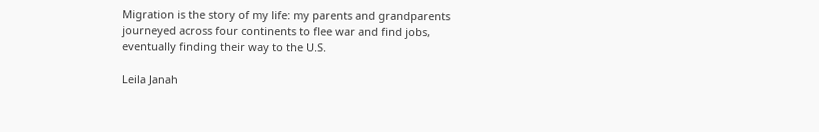Migration is the story of my life: my parents and grandparents journeyed across four continents to flee war and find jobs, eventually finding their way to the U.S.

Leila Janah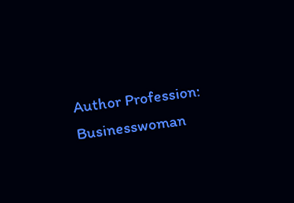Author Profession: Businesswoman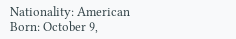Nationality: American
Born: October 9,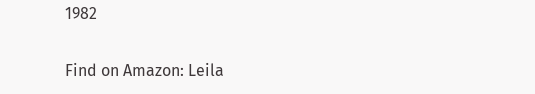1982


Find on Amazon: Leila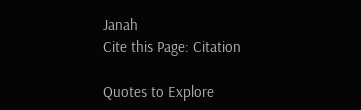Janah
Cite this Page: Citation

Quotes to Explore